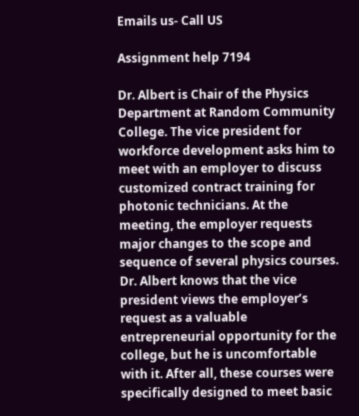Emails us- Call US

Assignment help 7194

Dr. Albert is Chair of the Physics Department at Random Community College. The vice president for workforce development asks him to meet with an employer to discuss customized contract training for photonic technicians. At the meeting, the employer requests major changes to the scope and sequence of several physics courses. Dr. Albert knows that the vice president views the employer’s request as a valuable entrepreneurial opportunity for the college, but he is uncomfortable with it. After all, these courses were specifically designed to meet basic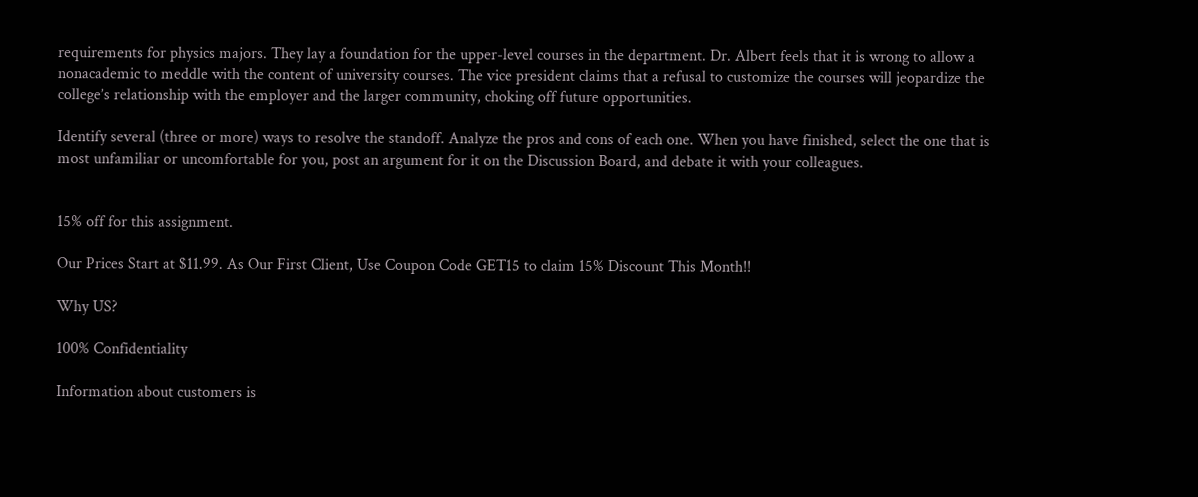requirements for physics majors. They lay a foundation for the upper-level courses in the department. Dr. Albert feels that it is wrong to allow a nonacademic to meddle with the content of university courses. The vice president claims that a refusal to customize the courses will jeopardize the college’s relationship with the employer and the larger community, choking off future opportunities.

Identify several (three or more) ways to resolve the standoff. Analyze the pros and cons of each one. When you have finished, select the one that is most unfamiliar or uncomfortable for you, post an argument for it on the Discussion Board, and debate it with your colleagues.


15% off for this assignment.

Our Prices Start at $11.99. As Our First Client, Use Coupon Code GET15 to claim 15% Discount This Month!!

Why US?

100% Confidentiality

Information about customers is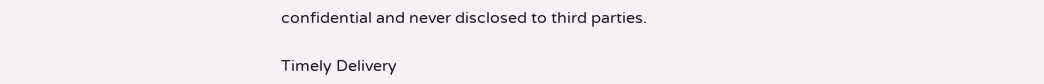confidential and never disclosed to third parties.

Timely Delivery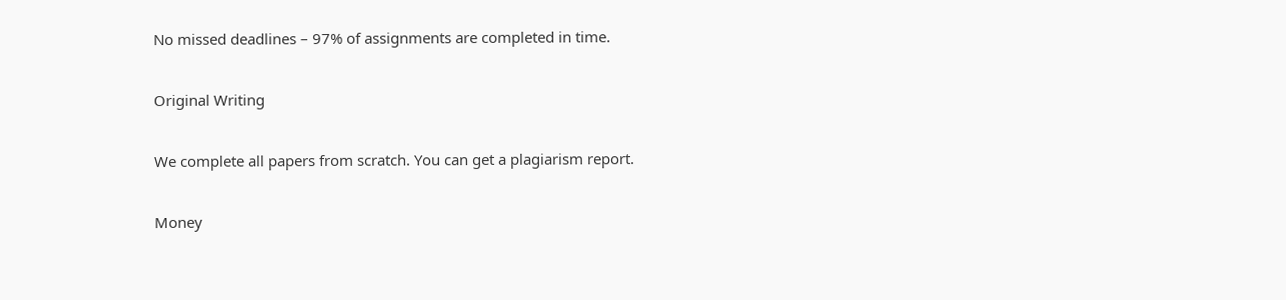No missed deadlines – 97% of assignments are completed in time.

Original Writing

We complete all papers from scratch. You can get a plagiarism report.

Money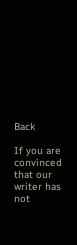Back

If you are convinced that our writer has not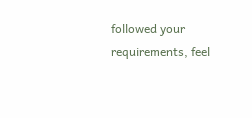followed your requirements, feel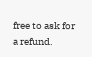free to ask for a refund.